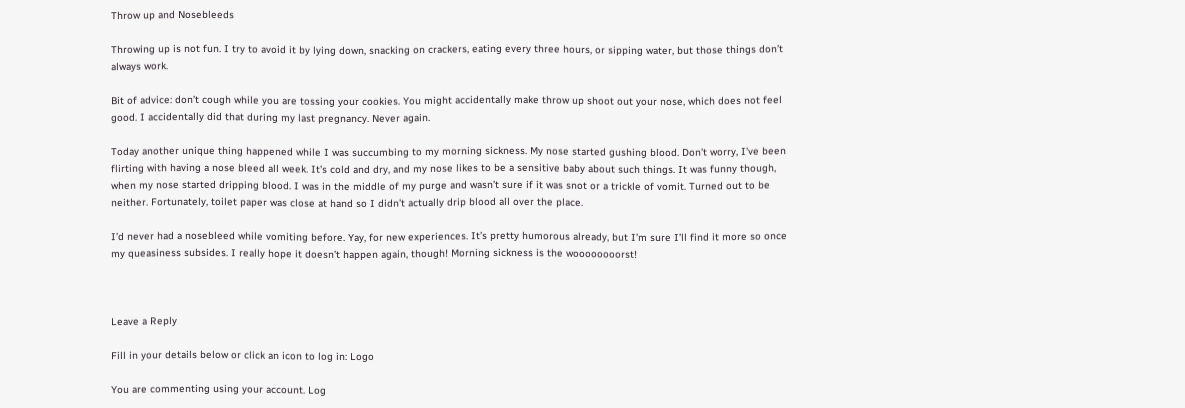Throw up and Nosebleeds

Throwing up is not fun. I try to avoid it by lying down, snacking on crackers, eating every three hours, or sipping water, but those things don’t always work.

Bit of advice: don’t cough while you are tossing your cookies. You might accidentally make throw up shoot out your nose, which does not feel good. I accidentally did that during my last pregnancy. Never again.

Today another unique thing happened while I was succumbing to my morning sickness. My nose started gushing blood. Don’t worry, I’ve been flirting with having a nose bleed all week. It’s cold and dry, and my nose likes to be a sensitive baby about such things. It was funny though, when my nose started dripping blood. I was in the middle of my purge and wasn’t sure if it was snot or a trickle of vomit. Turned out to be neither. Fortunately, toilet paper was close at hand so I didn’t actually drip blood all over the place.

I’d never had a nosebleed while vomiting before. Yay, for new experiences. It’s pretty humorous already, but I’m sure I’ll find it more so once my queasiness subsides. I really hope it doesn’t happen again, though! Morning sickness is the woooooooorst!



Leave a Reply

Fill in your details below or click an icon to log in: Logo

You are commenting using your account. Log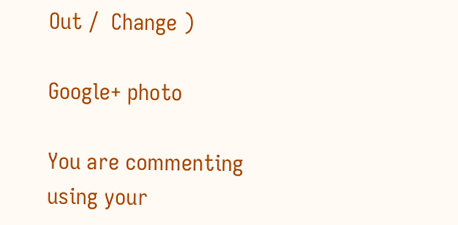Out /  Change )

Google+ photo

You are commenting using your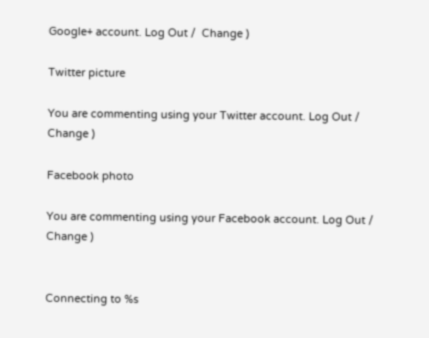Google+ account. Log Out /  Change )

Twitter picture

You are commenting using your Twitter account. Log Out /  Change )

Facebook photo

You are commenting using your Facebook account. Log Out /  Change )


Connecting to %s